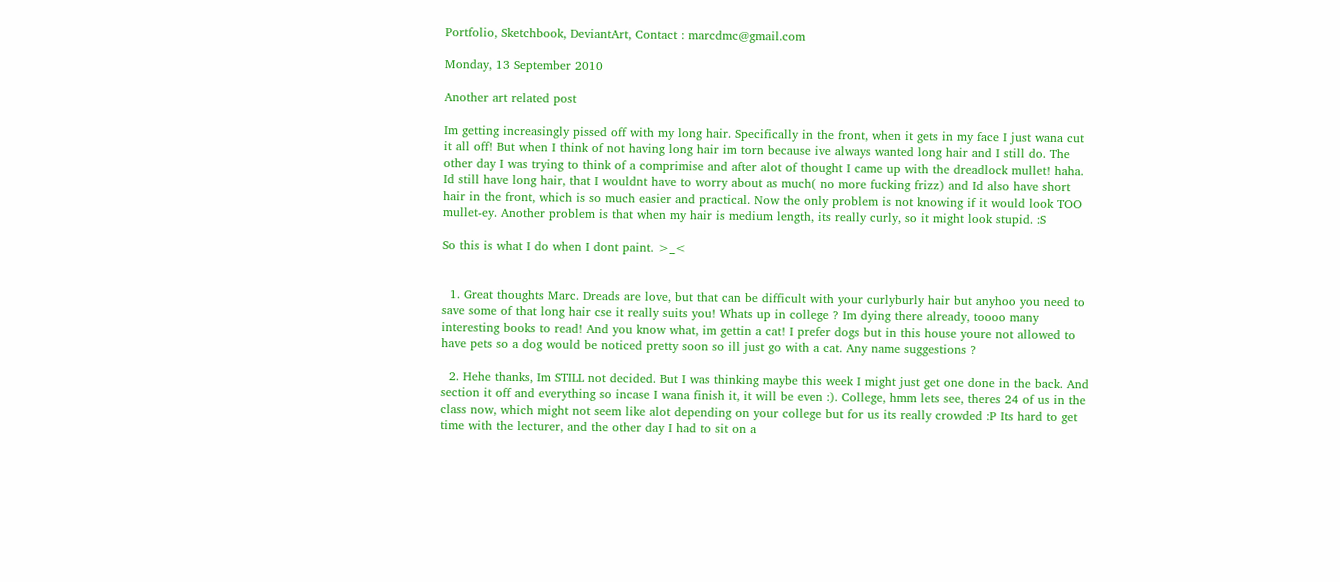Portfolio, Sketchbook, DeviantArt, Contact : marcdmc@gmail.com

Monday, 13 September 2010

Another art related post

Im getting increasingly pissed off with my long hair. Specifically in the front, when it gets in my face I just wana cut it all off! But when I think of not having long hair im torn because ive always wanted long hair and I still do. The other day I was trying to think of a comprimise and after alot of thought I came up with the dreadlock mullet! haha. Id still have long hair, that I wouldnt have to worry about as much( no more fucking frizz) and Id also have short hair in the front, which is so much easier and practical. Now the only problem is not knowing if it would look TOO mullet-ey. Another problem is that when my hair is medium length, its really curly, so it might look stupid. :S

So this is what I do when I dont paint. >_<


  1. Great thoughts Marc. Dreads are love, but that can be difficult with your curlyburly hair but anyhoo you need to save some of that long hair cse it really suits you! Whats up in college ? Im dying there already, toooo many interesting books to read! And you know what, im gettin a cat! I prefer dogs but in this house youre not allowed to have pets so a dog would be noticed pretty soon so ill just go with a cat. Any name suggestions ?

  2. Hehe thanks, Im STILL not decided. But I was thinking maybe this week I might just get one done in the back. And section it off and everything so incase I wana finish it, it will be even :). College, hmm lets see, theres 24 of us in the class now, which might not seem like alot depending on your college but for us its really crowded :P Its hard to get time with the lecturer, and the other day I had to sit on a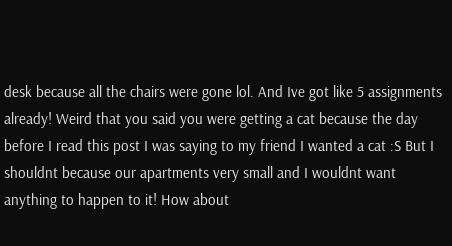desk because all the chairs were gone lol. And Ive got like 5 assignments already! Weird that you said you were getting a cat because the day before I read this post I was saying to my friend I wanted a cat :S But I shouldnt because our apartments very small and I wouldnt want anything to happen to it! How about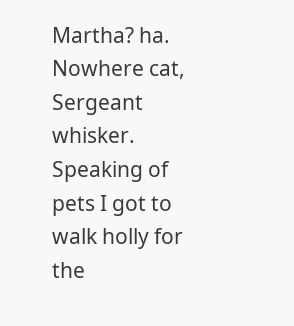Martha? ha. Nowhere cat, Sergeant whisker. Speaking of pets I got to walk holly for the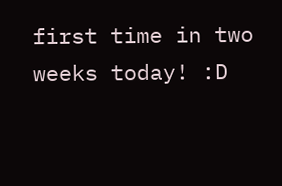first time in two weeks today! :D